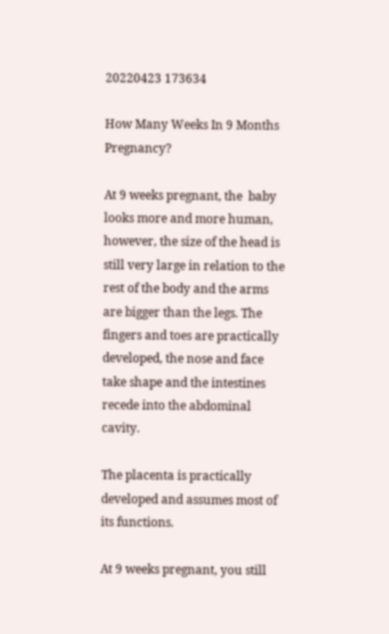20220423 173634

How Many Weeks In 9 Months Pregnancy?

At 9 weeks pregnant, the  baby looks more and more human, however, the size of the head is still very large in relation to the rest of the body and the arms are bigger than the legs. The fingers and toes are practically developed, the nose and face take shape and the intestines recede into the abdominal cavity.

The placenta is practically developed and assumes most of its functions.

At 9 weeks pregnant, you still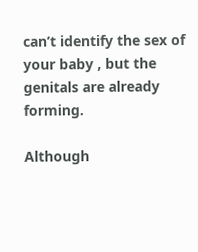can’t identify the sex of your baby , but the genitals are already forming.

Although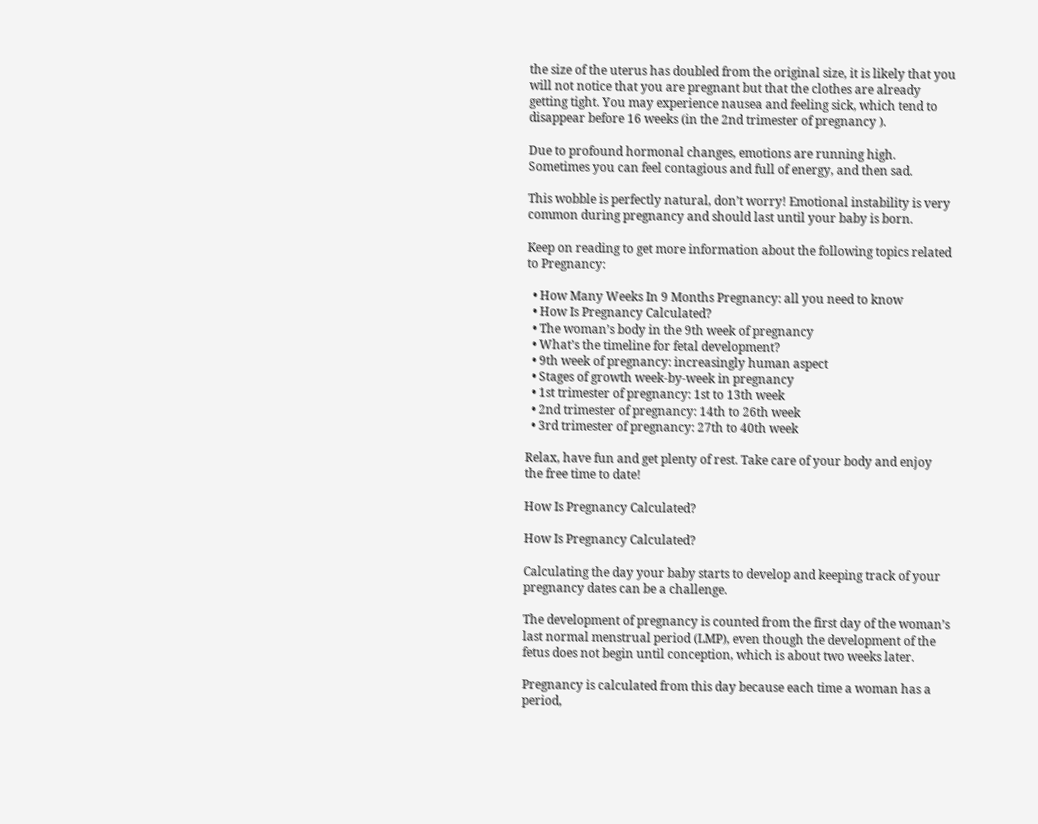the size of the uterus has doubled from the original size, it is likely that you will not notice that you are pregnant but that the clothes are already getting tight. You may experience nausea and feeling sick, which tend to disappear before 16 weeks (in the 2nd trimester of pregnancy ).

Due to profound hormonal changes, emotions are running high. Sometimes you can feel contagious and full of energy, and then sad.

This wobble is perfectly natural, don’t worry! Emotional instability is very common during pregnancy and should last until your baby is born.

Keep on reading to get more information about the following topics related to Pregnancy:

  • How Many Weeks In 9 Months Pregnancy: all you need to know
  • How Is Pregnancy Calculated?
  • The woman’s body in the 9th week of pregnancy
  • What’s the timeline for fetal development?
  • 9th week of pregnancy: increasingly human aspect
  • Stages of growth week-by-week in pregnancy
  • 1st trimester of pregnancy: 1st to 13th week
  • 2nd trimester of pregnancy: 14th to 26th week
  • 3rd trimester of pregnancy: 27th to 40th week

Relax, have fun and get plenty of rest. Take care of your body and enjoy the free time to date!

How Is Pregnancy Calculated?

How Is Pregnancy Calculated?

Calculating the day your baby starts to develop and keeping track of your pregnancy dates can be a challenge.

The development of pregnancy is counted from the first day of the woman’s last normal menstrual period (LMP), even though the development of the fetus does not begin until conception, which is about two weeks later.

Pregnancy is calculated from this day because each time a woman has a period,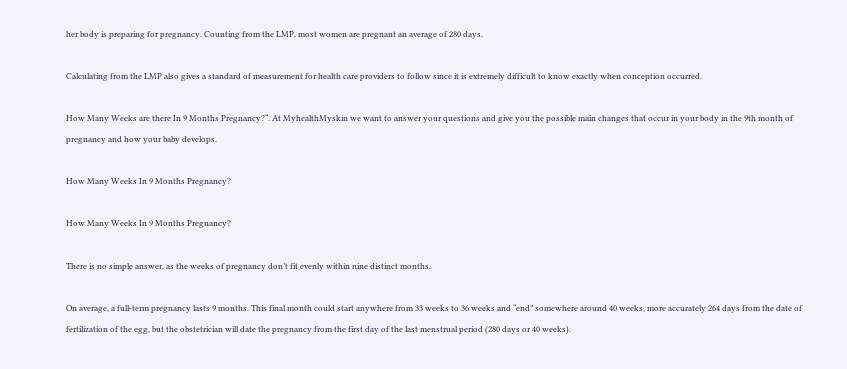her body is preparing for pregnancy. Counting from the LMP, most women are pregnant an average of 280 days.

Calculating from the LMP also gives a standard of measurement for health care providers to follow since it is extremely difficult to know exactly when conception occurred.

How Many Weeks are there In 9 Months Pregnancy?“. At MyhealthMyskin we want to answer your questions and give you the possible main changes that occur in your body in the 9th month of pregnancy and how your baby develops.

How Many Weeks In 9 Months Pregnancy?

How Many Weeks In 9 Months Pregnancy?

There is no simple answer, as the weeks of pregnancy don’t fit evenly within nine distinct months.

On average, a full-term pregnancy lasts 9 months. This final month could start anywhere from 33 weeks to 36 weeks and “end” somewhere around 40 weeks, more accurately 264 days from the date of fertilization of the egg, but the obstetrician will date the pregnancy from the first day of the last menstrual period (280 days or 40 weeks).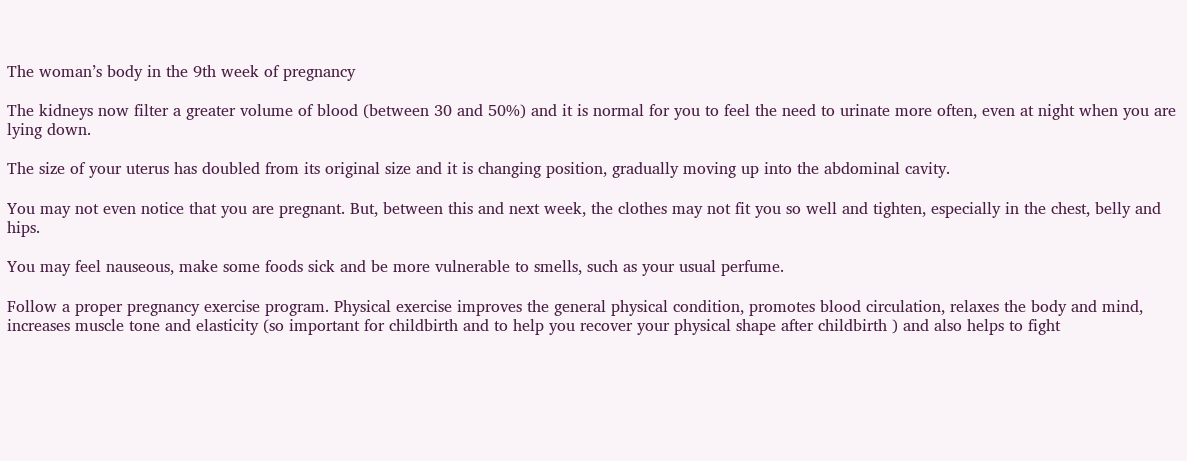The woman’s body in the 9th week of pregnancy

The kidneys now filter a greater volume of blood (between 30 and 50%) and it is normal for you to feel the need to urinate more often, even at night when you are lying down.

The size of your uterus has doubled from its original size and it is changing position, gradually moving up into the abdominal cavity.

You may not even notice that you are pregnant. But, between this and next week, the clothes may not fit you so well and tighten, especially in the chest, belly and hips.

You may feel nauseous, make some foods sick and be more vulnerable to smells, such as your usual perfume.

Follow a proper pregnancy exercise program. Physical exercise improves the general physical condition, promotes blood circulation, relaxes the body and mind, increases muscle tone and elasticity (so important for childbirth and to help you recover your physical shape after childbirth ) and also helps to fight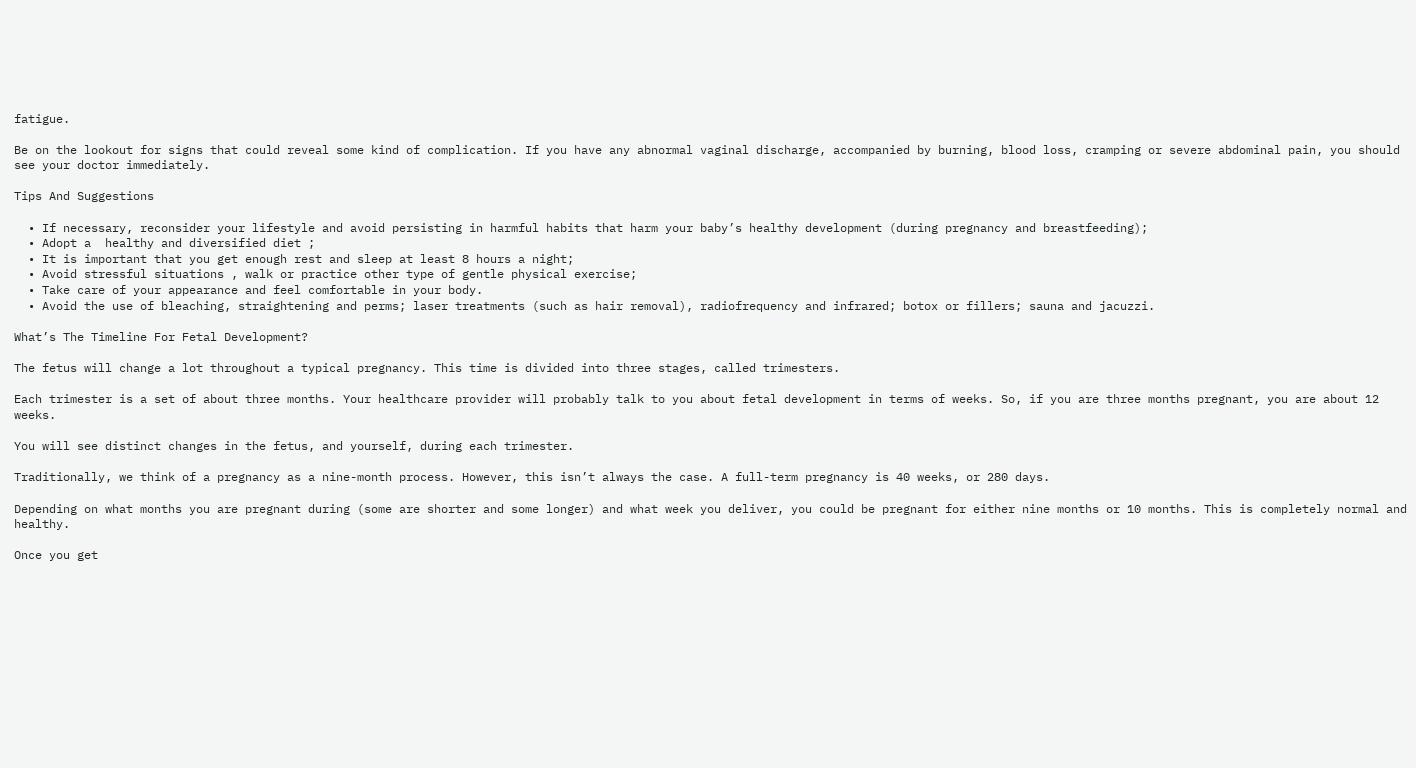fatigue.

Be on the lookout for signs that could reveal some kind of complication. If you have any abnormal vaginal discharge, accompanied by burning, blood loss, cramping or severe abdominal pain, you should see your doctor immediately.

Tips And Suggestions

  • If necessary, reconsider your lifestyle and avoid persisting in harmful habits that harm your baby’s healthy development (during pregnancy and breastfeeding);
  • Adopt a  healthy and diversified diet ;
  • It is important that you get enough rest and sleep at least 8 hours a night;
  • Avoid stressful situations , walk or practice other type of gentle physical exercise;
  • Take care of your appearance and feel comfortable in your body.
  • Avoid the use of bleaching, straightening and perms; laser treatments (such as hair removal), radiofrequency and infrared; botox or fillers; sauna and jacuzzi.

What’s The Timeline For Fetal Development?

The fetus will change a lot throughout a typical pregnancy. This time is divided into three stages, called trimesters.

Each trimester is a set of about three months. Your healthcare provider will probably talk to you about fetal development in terms of weeks. So, if you are three months pregnant, you are about 12 weeks.

You will see distinct changes in the fetus, and yourself, during each trimester.

Traditionally, we think of a pregnancy as a nine-month process. However, this isn’t always the case. A full-term pregnancy is 40 weeks, or 280 days.

Depending on what months you are pregnant during (some are shorter and some longer) and what week you deliver, you could be pregnant for either nine months or 10 months. This is completely normal and healthy.

Once you get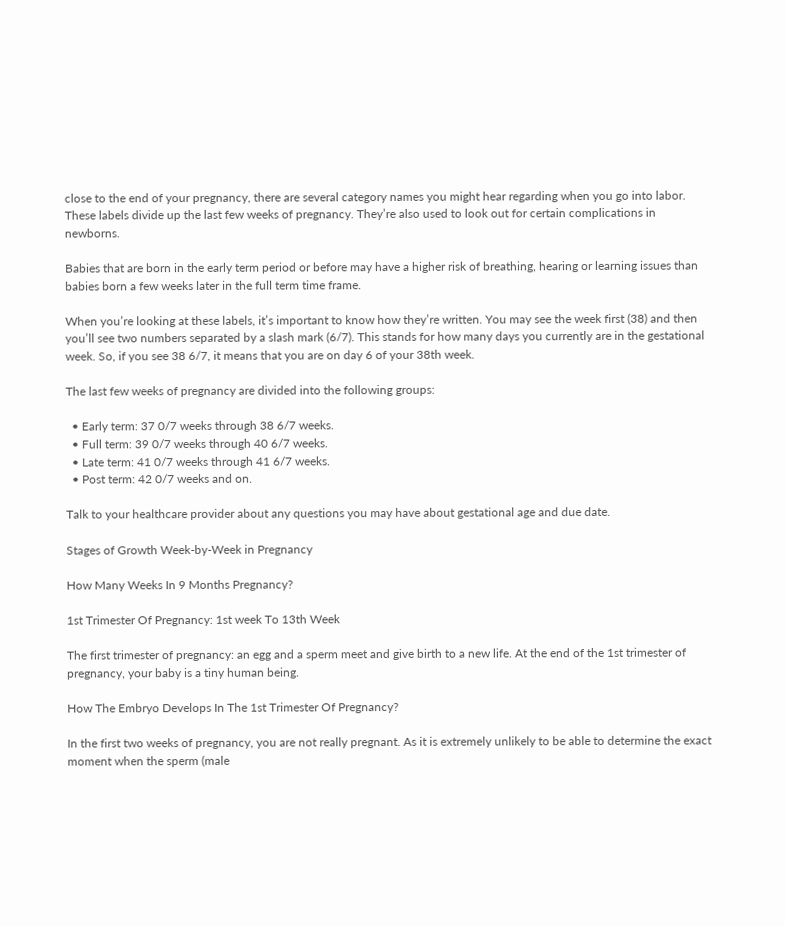close to the end of your pregnancy, there are several category names you might hear regarding when you go into labor. These labels divide up the last few weeks of pregnancy. They’re also used to look out for certain complications in newborns.

Babies that are born in the early term period or before may have a higher risk of breathing, hearing or learning issues than babies born a few weeks later in the full term time frame.

When you’re looking at these labels, it’s important to know how they’re written. You may see the week first (38) and then you’ll see two numbers separated by a slash mark (6/7). This stands for how many days you currently are in the gestational week. So, if you see 38 6/7, it means that you are on day 6 of your 38th week.

The last few weeks of pregnancy are divided into the following groups:

  • Early term: 37 0/7 weeks through 38 6/7 weeks.
  • Full term: 39 0/7 weeks through 40 6/7 weeks.
  • Late term: 41 0/7 weeks through 41 6/7 weeks.
  • Post term: 42 0/7 weeks and on.

Talk to your healthcare provider about any questions you may have about gestational age and due date.

Stages of Growth Week-by-Week in Pregnancy

How Many Weeks In 9 Months Pregnancy?

1st Trimester Of Pregnancy: 1st week To 13th Week

The first trimester of pregnancy: an egg and a sperm meet and give birth to a new life. At the end of the 1st trimester of pregnancy, your baby is a tiny human being.

How The Embryo Develops In The 1st Trimester Of Pregnancy?

In the first two weeks of pregnancy, you are not really pregnant. As it is extremely unlikely to be able to determine the exact moment when the sperm (male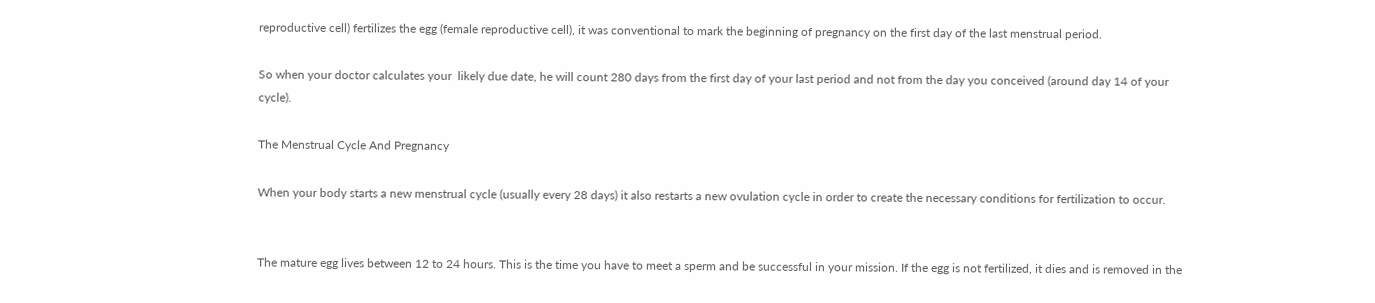reproductive cell) fertilizes the egg (female reproductive cell), it was conventional to mark the beginning of pregnancy on the first day of the last menstrual period.

So when your doctor calculates your  likely due date, he will count 280 days from the first day of your last period and not from the day you conceived (around day 14 of your cycle).

The Menstrual Cycle And Pregnancy

When your body starts a new menstrual cycle (usually every 28 days) it also restarts a new ovulation cycle in order to create the necessary conditions for fertilization to occur.


The mature egg lives between 12 to 24 hours. This is the time you have to meet a sperm and be successful in your mission. If the egg is not fertilized, it dies and is removed in the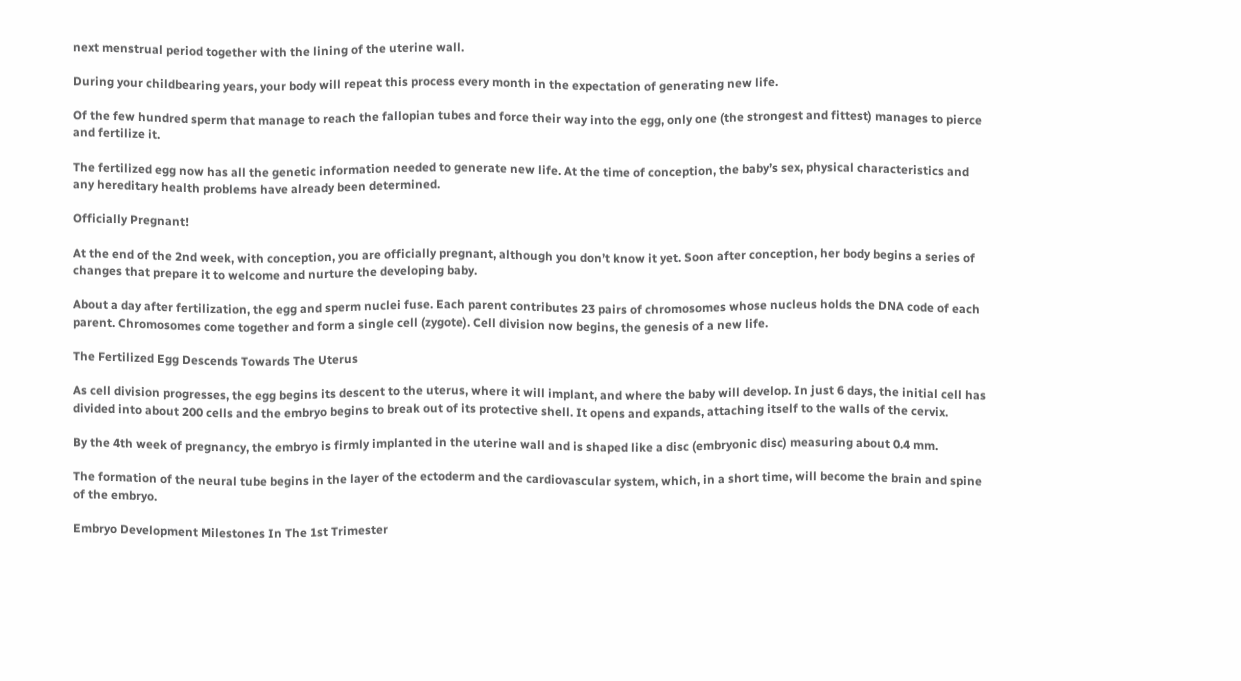next menstrual period together with the lining of the uterine wall.

During your childbearing years, your body will repeat this process every month in the expectation of generating new life.

Of the few hundred sperm that manage to reach the fallopian tubes and force their way into the egg, only one (the strongest and fittest) manages to pierce and fertilize it.

The fertilized egg now has all the genetic information needed to generate new life. At the time of conception, the baby’s sex, physical characteristics and any hereditary health problems have already been determined.

Officially Pregnant!

At the end of the 2nd week, with conception, you are officially pregnant, although you don’t know it yet. Soon after conception, her body begins a series of changes that prepare it to welcome and nurture the developing baby.

About a day after fertilization, the egg and sperm nuclei fuse. Each parent contributes 23 pairs of chromosomes whose nucleus holds the DNA code of each parent. Chromosomes come together and form a single cell (zygote). Cell division now begins, the genesis of a new life.

The Fertilized Egg Descends Towards The Uterus

As cell division progresses, the egg begins its descent to the uterus, where it will implant, and where the baby will develop. In just 6 days, the initial cell has divided into about 200 cells and the embryo begins to break out of its protective shell. It opens and expands, attaching itself to the walls of the cervix.

By the 4th week of pregnancy, the embryo is firmly implanted in the uterine wall and is shaped like a disc (embryonic disc) measuring about 0.4 mm.

The formation of the neural tube begins in the layer of the ectoderm and the cardiovascular system, which, in a short time, will become the brain and spine of the embryo.

Embryo Development Milestones In The 1st Trimester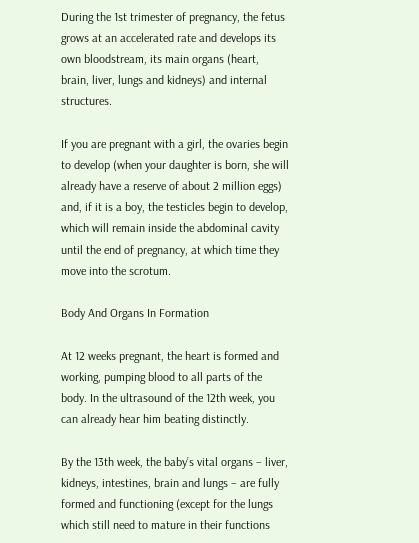During the 1st trimester of pregnancy, the fetus grows at an accelerated rate and develops its own bloodstream, its main organs (heart, brain, liver, lungs and kidneys) and internal structures.

If you are pregnant with a girl, the ovaries begin to develop (when your daughter is born, she will already have a reserve of about 2 million eggs) and, if it is a boy, the testicles begin to develop, which will remain inside the abdominal cavity until the end of pregnancy, at which time they move into the scrotum.

Body And Organs In Formation

At 12 weeks pregnant, the heart is formed and working, pumping blood to all parts of the body. In the ultrasound of the 12th week, you can already hear him beating distinctly.

By the 13th week, the baby’s vital organs – liver, kidneys, intestines, brain and lungs – are fully formed and functioning (except for the lungs which still need to mature in their functions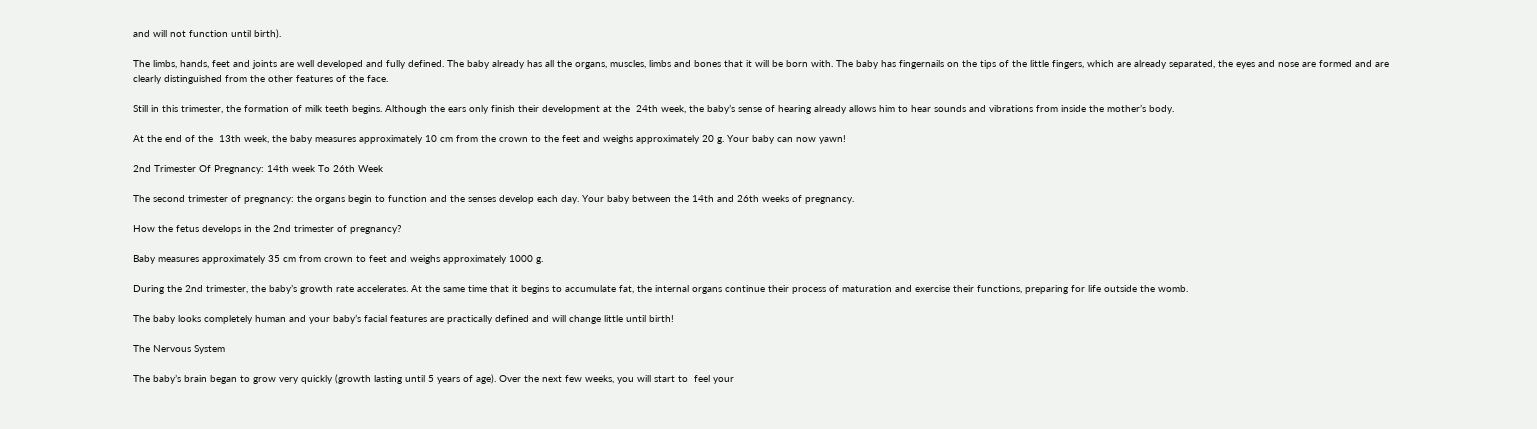and will not function until birth).

The limbs, hands, feet and joints are well developed and fully defined. The baby already has all the organs, muscles, limbs and bones that it will be born with. The baby has fingernails on the tips of the little fingers, which are already separated, the eyes and nose are formed and are clearly distinguished from the other features of the face.

Still in this trimester, the formation of milk teeth begins. Although the ears only finish their development at the  24th week, the baby’s sense of hearing already allows him to hear sounds and vibrations from inside the mother’s body.

At the end of the  13th week, the baby measures approximately 10 cm from the crown to the feet and weighs approximately 20 g. Your baby can now yawn!

2nd Trimester Of Pregnancy: 14th week To 26th Week

The second trimester of pregnancy: the organs begin to function and the senses develop each day. Your baby between the 14th and 26th weeks of pregnancy.

How the fetus develops in the 2nd trimester of pregnancy?

Baby measures approximately 35 cm from crown to feet and weighs approximately 1000 g.

During the 2nd trimester, the baby’s growth rate accelerates. At the same time that it begins to accumulate fat, the internal organs continue their process of maturation and exercise their functions, preparing for life outside the womb.

The baby looks completely human and your baby’s facial features are practically defined and will change little until birth!

The Nervous System

The baby’s brain began to grow very quickly (growth lasting until 5 years of age). Over the next few weeks, you will start to  feel your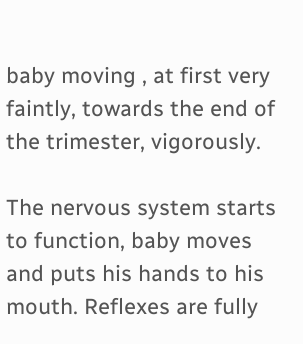baby moving , at first very faintly, towards the end of the trimester, vigorously.

The nervous system starts to function, baby moves and puts his hands to his mouth. Reflexes are fully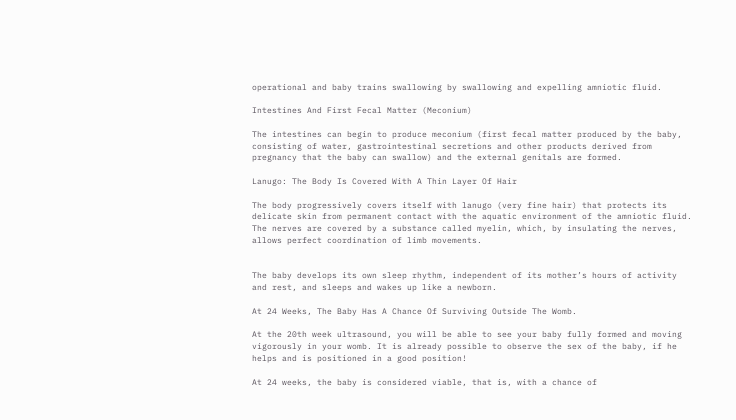operational and baby trains swallowing by swallowing and expelling amniotic fluid.

Intestines And First Fecal Matter (Meconium)

The intestines can begin to produce meconium (first fecal matter produced by the baby, consisting of water, gastrointestinal secretions and other products derived from pregnancy that the baby can swallow) and the external genitals are formed.

Lanugo: The Body Is Covered With A Thin Layer Of Hair

The body progressively covers itself with lanugo (very fine hair) that protects its delicate skin from permanent contact with the aquatic environment of the amniotic fluid. The nerves are covered by a substance called myelin, which, by insulating the nerves, allows perfect coordination of limb movements.


The baby develops its own sleep rhythm, independent of its mother’s hours of activity and rest, and sleeps and wakes up like a newborn.

At 24 Weeks, The Baby Has A Chance Of Surviving Outside The Womb.

At the 20th week ultrasound, you will be able to see your baby fully formed and moving vigorously in your womb. It is already possible to observe the sex of the baby, if he helps and is positioned in a good position!

At 24 weeks, the baby is considered viable, that is, with a chance of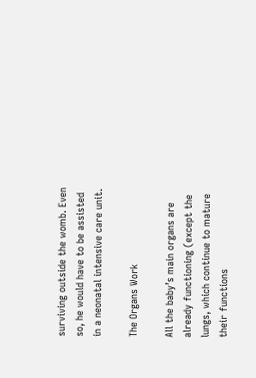surviving outside the womb. Even so, he would have to be assisted in a neonatal intensive care unit.

The Organs Work

All the baby’s main organs are already functioning (except the lungs, which continue to mature their functions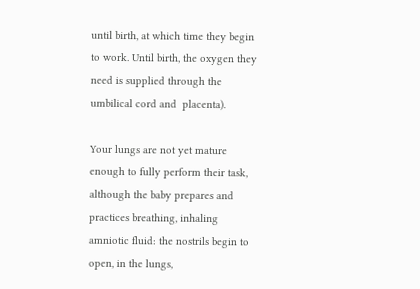until birth, at which time they begin to work. Until birth, the oxygen they need is supplied through the  umbilical cord and  placenta).

Your lungs are not yet mature enough to fully perform their task, although the baby prepares and practices breathing, inhaling amniotic fluid: the nostrils begin to open, in the lungs,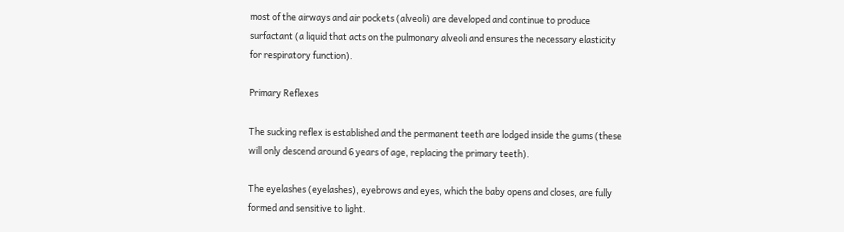most of the airways and air pockets (alveoli) are developed and continue to produce surfactant (a liquid that acts on the pulmonary alveoli and ensures the necessary elasticity for respiratory function).

Primary Reflexes

The sucking reflex is established and the permanent teeth are lodged inside the gums (these will only descend around 6 years of age, replacing the primary teeth).

The eyelashes (eyelashes), eyebrows and eyes, which the baby opens and closes, are fully formed and sensitive to light.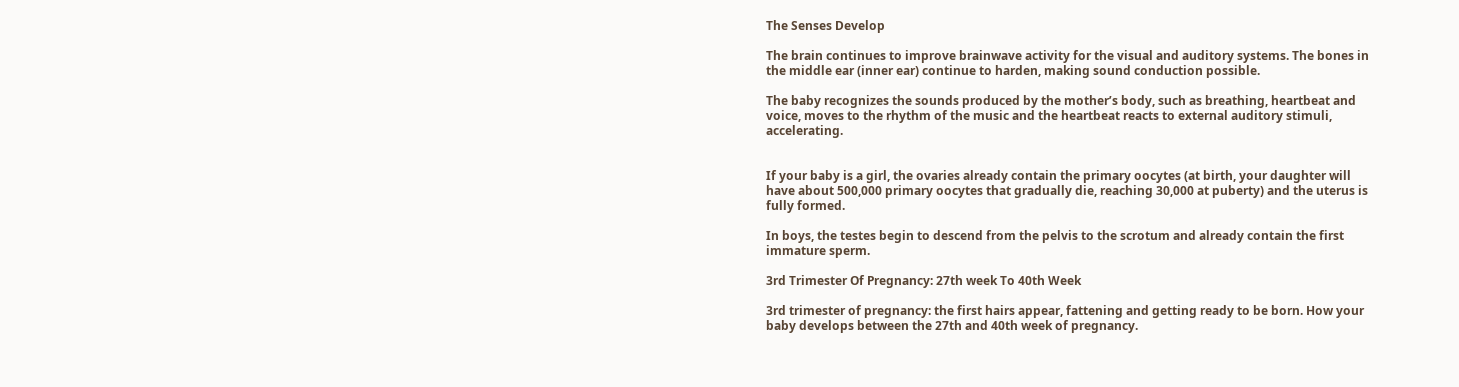The Senses Develop

The brain continues to improve brainwave activity for the visual and auditory systems. The bones in the middle ear (inner ear) continue to harden, making sound conduction possible.

The baby recognizes the sounds produced by the mother’s body, such as breathing, heartbeat and voice, moves to the rhythm of the music and the heartbeat reacts to external auditory stimuli, accelerating.


If your baby is a girl, the ovaries already contain the primary oocytes (at birth, your daughter will have about 500,000 primary oocytes that gradually die, reaching 30,000 at puberty) and the uterus is fully formed.

In boys, the testes begin to descend from the pelvis to the scrotum and already contain the first immature sperm.

3rd Trimester Of Pregnancy: 27th week To 40th Week

3rd trimester of pregnancy: the first hairs appear, fattening and getting ready to be born. How your baby develops between the 27th and 40th week of pregnancy.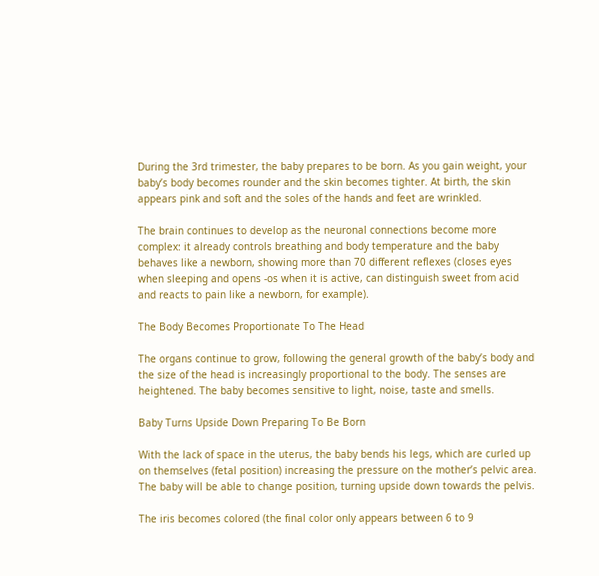During the 3rd trimester, the baby prepares to be born. As you gain weight, your baby’s body becomes rounder and the skin becomes tighter. At birth, the skin appears pink and soft and the soles of the hands and feet are wrinkled.

The brain continues to develop as the neuronal connections become more complex: it already controls breathing and body temperature and the baby behaves like a newborn, showing more than 70 different reflexes (closes eyes when sleeping and opens -os when it is active, can distinguish sweet from acid and reacts to pain like a newborn, for example).

The Body Becomes Proportionate To The Head

The organs continue to grow, following the general growth of the baby’s body and the size of the head is increasingly proportional to the body. The senses are heightened. The baby becomes sensitive to light, noise, taste and smells.

Baby Turns Upside Down Preparing To Be Born

With the lack of space in the uterus, the baby bends his legs, which are curled up on themselves (fetal position) increasing the pressure on the mother’s pelvic area. The baby will be able to change position, turning upside down towards the pelvis.

The iris becomes colored (the final color only appears between 6 to 9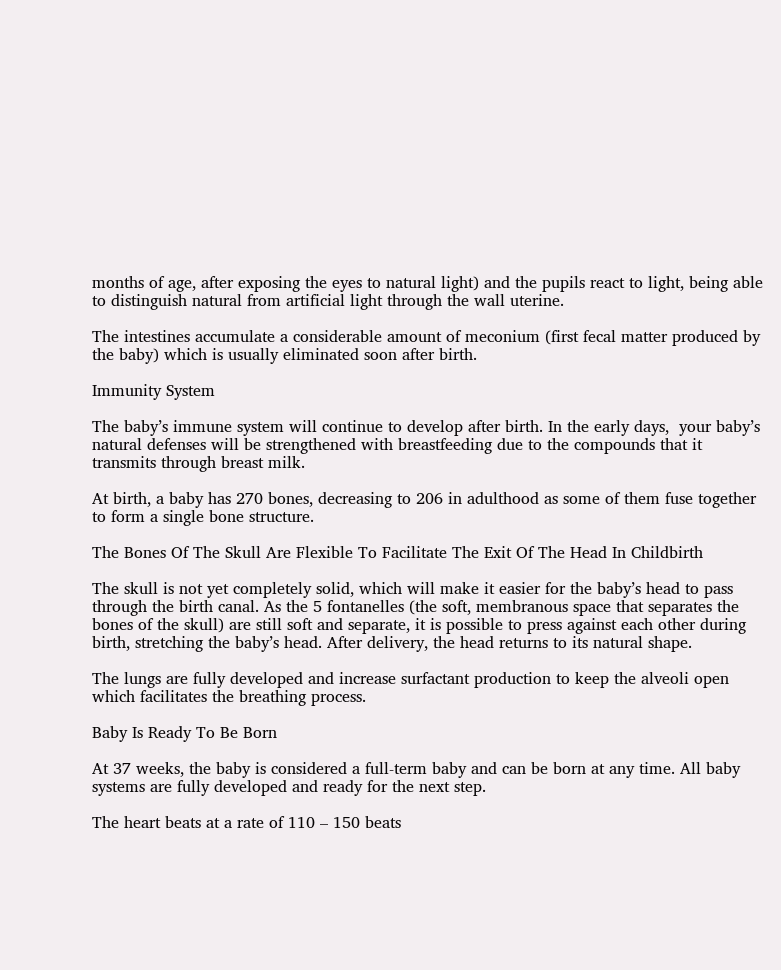months of age, after exposing the eyes to natural light) and the pupils react to light, being able to distinguish natural from artificial light through the wall uterine.

The intestines accumulate a considerable amount of meconium (first fecal matter produced by the baby) which is usually eliminated soon after birth.

Immunity System

The baby’s immune system will continue to develop after birth. In the early days,  your baby’s natural defenses will be strengthened with breastfeeding due to the compounds that it transmits through breast milk.

At birth, a baby has 270 bones, decreasing to 206 in adulthood as some of them fuse together to form a single bone structure.

The Bones Of The Skull Are Flexible To Facilitate The Exit Of The Head In Childbirth

The skull is not yet completely solid, which will make it easier for the baby’s head to pass through the birth canal. As the 5 fontanelles (the soft, membranous space that separates the bones of the skull) are still soft and separate, it is possible to press against each other during birth, stretching the baby’s head. After delivery, the head returns to its natural shape.

The lungs are fully developed and increase surfactant production to keep the alveoli open which facilitates the breathing process.

Baby Is Ready To Be Born

At 37 weeks, the baby is considered a full-term baby and can be born at any time. All baby systems are fully developed and ready for the next step.

The heart beats at a rate of 110 – 150 beats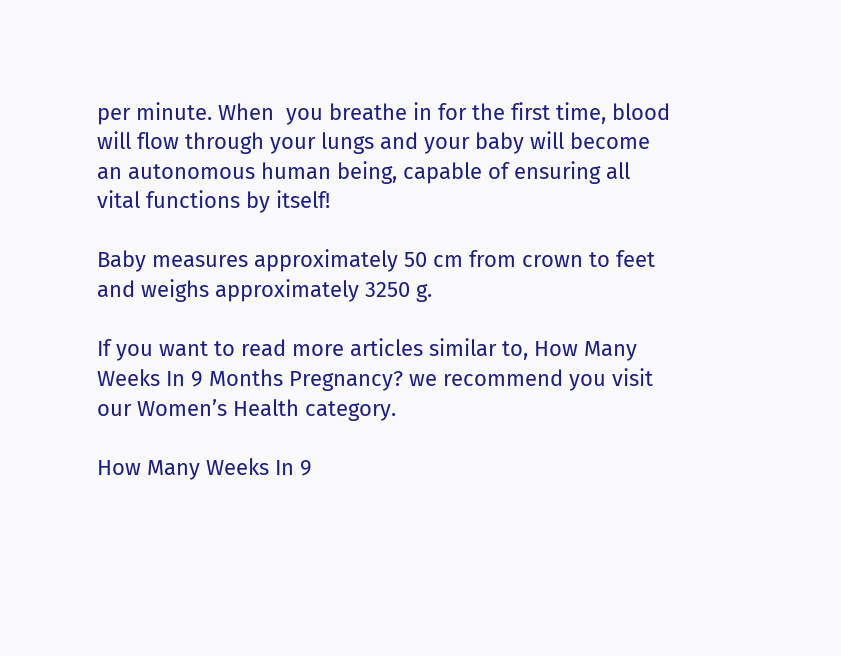per minute. When  you breathe in for the first time, blood will flow through your lungs and your baby will become an autonomous human being, capable of ensuring all vital functions by itself!

Baby measures approximately 50 cm from crown to feet and weighs approximately 3250 g.

If you want to read more articles similar to, How Many Weeks In 9 Months Pregnancy? we recommend you visit our Women’s Health category.

How Many Weeks In 9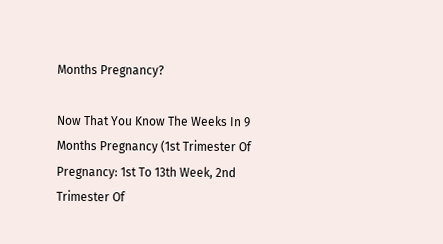Months Pregnancy?

Now That You Know The Weeks In 9 Months Pregnancy (1st Trimester Of Pregnancy: 1st To 13th Week, 2nd Trimester Of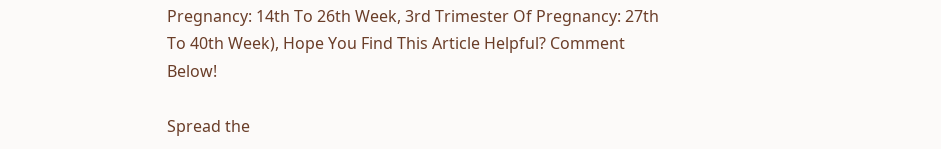Pregnancy: 14th To 26th Week, 3rd Trimester Of Pregnancy: 27th To 40th Week), Hope You Find This Article Helpful? Comment Below!

Spread the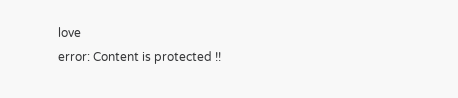love
error: Content is protected !!